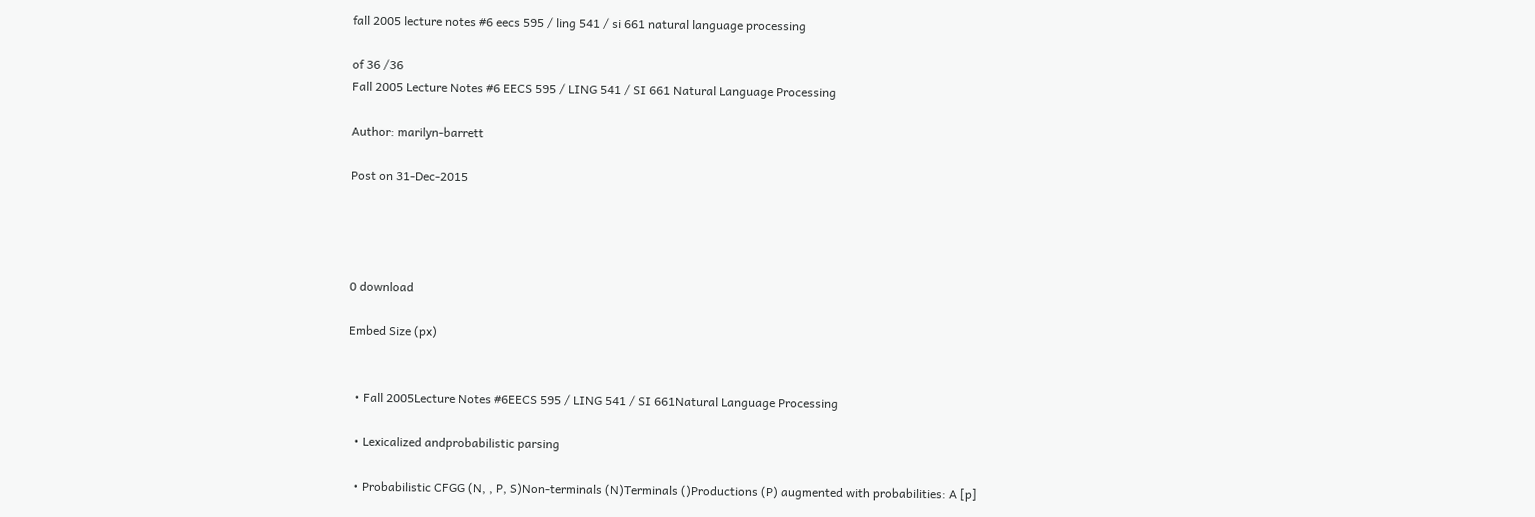fall 2005 lecture notes #6 eecs 595 / ling 541 / si 661 natural language processing

of 36 /36
Fall 2005 Lecture Notes #6 EECS 595 / LING 541 / SI 661 Natural Language Processing

Author: marilyn-barrett

Post on 31-Dec-2015




0 download

Embed Size (px)


  • Fall 2005Lecture Notes #6EECS 595 / LING 541 / SI 661Natural Language Processing

  • Lexicalized andprobabilistic parsing

  • Probabilistic CFGG (N, , P, S)Non-terminals (N)Terminals ()Productions (P) augmented with probabilities: A [p]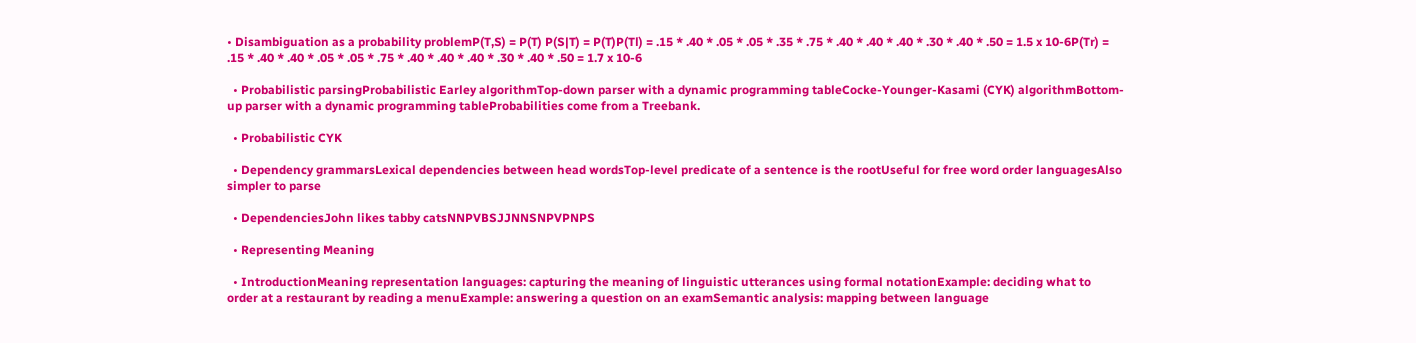• Disambiguation as a probability problemP(T,S) = P(T) P(S|T) = P(T)P(Tl) = .15 * .40 * .05 * .05 * .35 * .75 * .40 * .40 * .40 * .30 * .40 * .50 = 1.5 x 10-6P(Tr) = .15 * .40 * .40 * .05 * .05 * .75 * .40 * .40 * .40 * .30 * .40 * .50 = 1.7 x 10-6

  • Probabilistic parsingProbabilistic Earley algorithmTop-down parser with a dynamic programming tableCocke-Younger-Kasami (CYK) algorithmBottom-up parser with a dynamic programming tableProbabilities come from a Treebank.

  • Probabilistic CYK

  • Dependency grammarsLexical dependencies between head wordsTop-level predicate of a sentence is the rootUseful for free word order languagesAlso simpler to parse

  • DependenciesJohn likes tabby catsNNPVBSJJNNSNPVPNPS

  • Representing Meaning

  • IntroductionMeaning representation languages: capturing the meaning of linguistic utterances using formal notationExample: deciding what to order at a restaurant by reading a menuExample: answering a question on an examSemantic analysis: mapping between language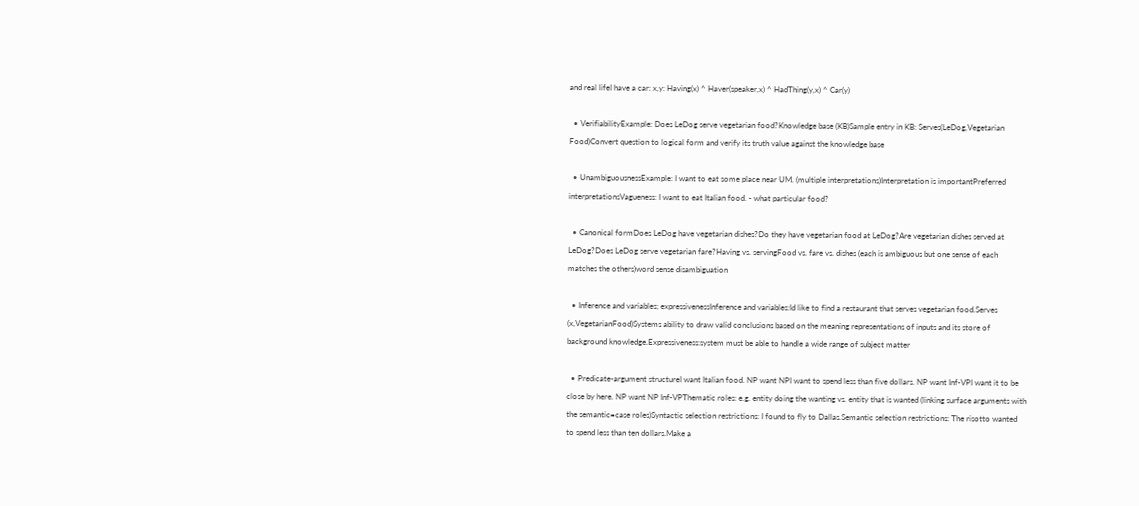and real lifeI have a car: x,y: Having(x) ^ Haver(speaker,x) ^ HadThing(y,x) ^ Car(y)

  • VerifiabilityExample: Does LeDog serve vegetarian food?Knowledge base (KB)Sample entry in KB: Serves(LeDog,Vegetarian Food)Convert question to logical form and verify its truth value against the knowledge base

  • UnambiguousnessExample: I want to eat some place near UM. (multiple interpretations)Interpretation is importantPreferred interpretationsVagueness: I want to eat Italian food. - what particular food?

  • Canonical formDoes LeDog have vegetarian dishes?Do they have vegetarian food at LeDog?Are vegetarian dishes served at LeDog?Does LeDog serve vegetarian fare?Having vs. servingFood vs. fare vs. dishes (each is ambiguous but one sense of each matches the others)word sense disambiguation

  • Inference and variables; expressivenessInference and variables:Id like to find a restaurant that serves vegetarian food.Serves (x,VegetarianFood)Systems ability to draw valid conclusions based on the meaning representations of inputs and its store of background knowledge.Expressiveness:system must be able to handle a wide range of subject matter

  • Predicate-argument structureI want Italian food. NP want NPI want to spend less than five dollars. NP want Inf-VPI want it to be close by here. NP want NP Inf-VPThematic roles: e.g. entity doing the wanting vs. entity that is wanted (linking surface arguments with the semantic=case roles)Syntactic selection restrictions: I found to fly to Dallas.Semantic selection restrictions: The risotto wanted to spend less than ten dollars.Make a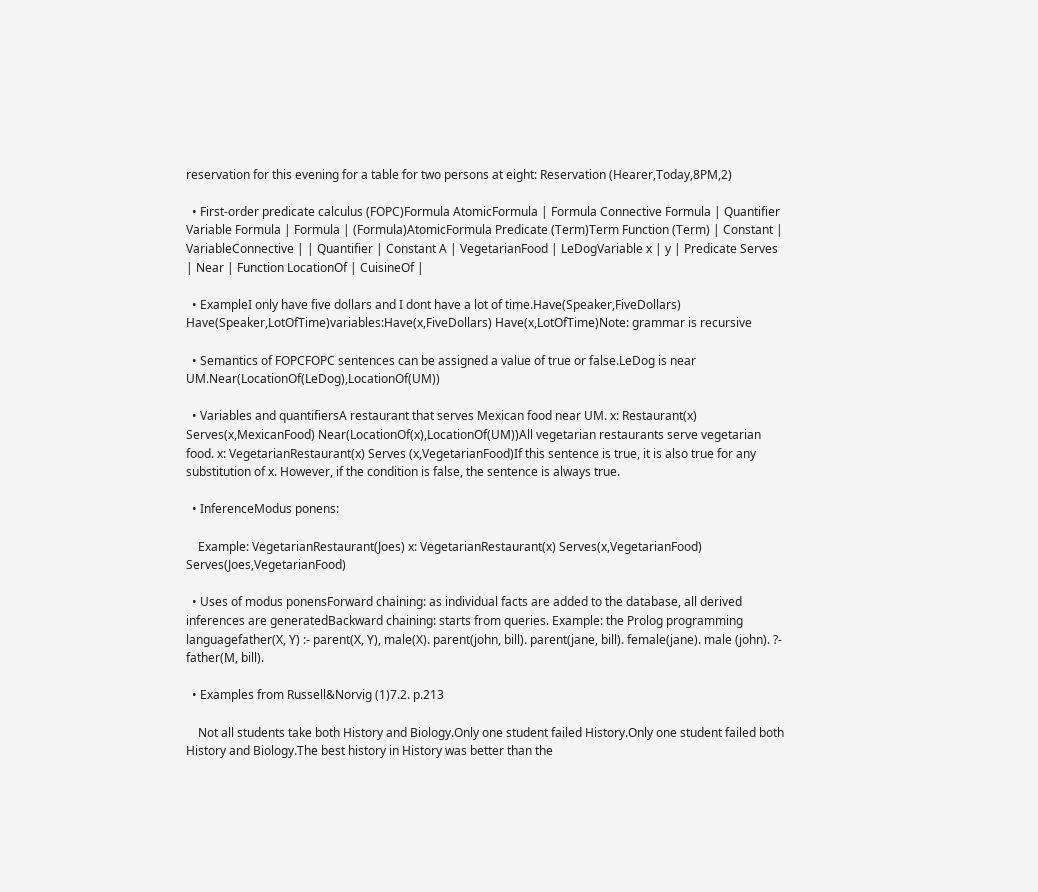reservation for this evening for a table for two persons at eight: Reservation (Hearer,Today,8PM,2)

  • First-order predicate calculus (FOPC)Formula AtomicFormula | Formula Connective Formula | Quantifier Variable Formula | Formula | (Formula)AtomicFormula Predicate (Term)Term Function (Term) | Constant | VariableConnective | | Quantifier | Constant A | VegetarianFood | LeDogVariable x | y | Predicate Serves | Near | Function LocationOf | CuisineOf |

  • ExampleI only have five dollars and I dont have a lot of time.Have(Speaker,FiveDollars) Have(Speaker,LotOfTime)variables:Have(x,FiveDollars) Have(x,LotOfTime)Note: grammar is recursive

  • Semantics of FOPCFOPC sentences can be assigned a value of true or false.LeDog is near UM.Near(LocationOf(LeDog),LocationOf(UM))

  • Variables and quantifiersA restaurant that serves Mexican food near UM. x: Restaurant(x) Serves(x,MexicanFood) Near(LocationOf(x),LocationOf(UM))All vegetarian restaurants serve vegetarian food. x: VegetarianRestaurant(x) Serves (x,VegetarianFood)If this sentence is true, it is also true for any substitution of x. However, if the condition is false, the sentence is always true.

  • InferenceModus ponens:

    Example: VegetarianRestaurant(Joes) x: VegetarianRestaurant(x) Serves(x,VegetarianFood) Serves(Joes,VegetarianFood)

  • Uses of modus ponensForward chaining: as individual facts are added to the database, all derived inferences are generatedBackward chaining: starts from queries. Example: the Prolog programming languagefather(X, Y) :- parent(X, Y), male(X). parent(john, bill). parent(jane, bill). female(jane). male (john). ?- father(M, bill).

  • Examples from Russell&Norvig (1)7.2. p.213

    Not all students take both History and Biology.Only one student failed History.Only one student failed both History and Biology.The best history in History was better than the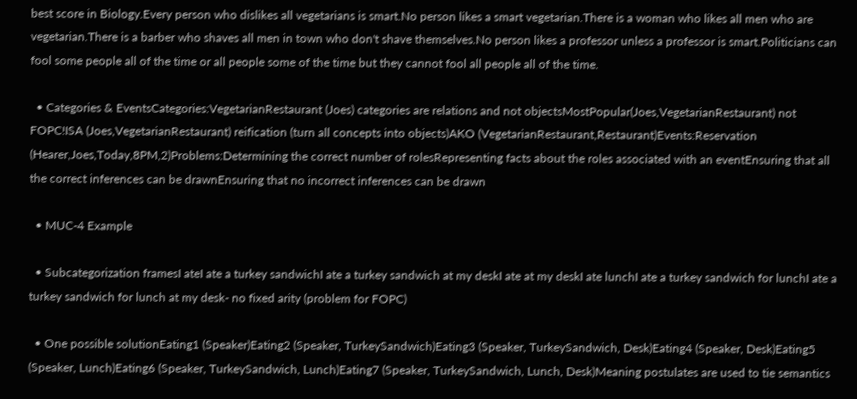best score in Biology.Every person who dislikes all vegetarians is smart.No person likes a smart vegetarian.There is a woman who likes all men who are vegetarian.There is a barber who shaves all men in town who don't shave themselves.No person likes a professor unless a professor is smart.Politicians can fool some people all of the time or all people some of the time but they cannot fool all people all of the time.

  • Categories & EventsCategories:VegetarianRestaurant (Joes) categories are relations and not objectsMostPopular(Joes,VegetarianRestaurant) not FOPC!ISA (Joes,VegetarianRestaurant) reification (turn all concepts into objects)AKO (VegetarianRestaurant,Restaurant)Events:Reservation (Hearer,Joes,Today,8PM,2)Problems:Determining the correct number of rolesRepresenting facts about the roles associated with an eventEnsuring that all the correct inferences can be drawnEnsuring that no incorrect inferences can be drawn

  • MUC-4 Example

  • Subcategorization framesI ateI ate a turkey sandwichI ate a turkey sandwich at my deskI ate at my deskI ate lunchI ate a turkey sandwich for lunchI ate a turkey sandwich for lunch at my desk- no fixed arity (problem for FOPC)

  • One possible solutionEating1 (Speaker)Eating2 (Speaker, TurkeySandwich)Eating3 (Speaker, TurkeySandwich, Desk)Eating4 (Speaker, Desk)Eating5 (Speaker, Lunch)Eating6 (Speaker, TurkeySandwich, Lunch)Eating7 (Speaker, TurkeySandwich, Lunch, Desk)Meaning postulates are used to tie semantics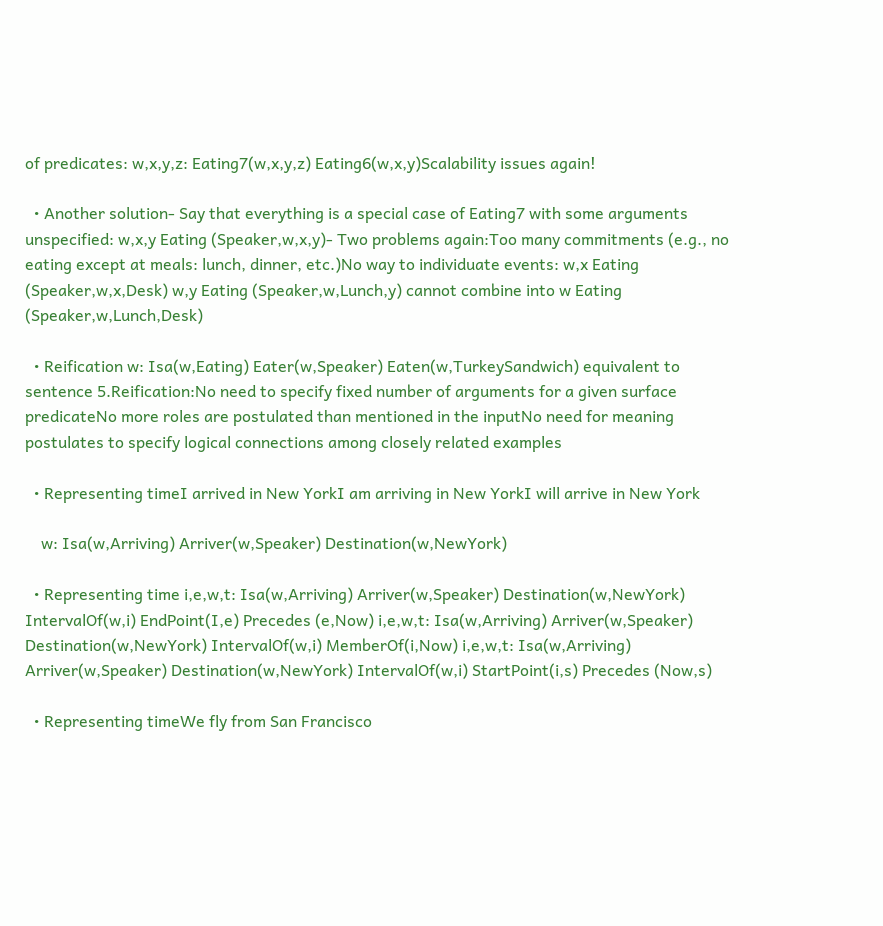of predicates: w,x,y,z: Eating7(w,x,y,z) Eating6(w,x,y)Scalability issues again!

  • Another solution- Say that everything is a special case of Eating7 with some arguments unspecified: w,x,y Eating (Speaker,w,x,y)- Two problems again:Too many commitments (e.g., no eating except at meals: lunch, dinner, etc.)No way to individuate events: w,x Eating (Speaker,w,x,Desk) w,y Eating (Speaker,w,Lunch,y) cannot combine into w Eating (Speaker,w,Lunch,Desk)

  • Reification w: Isa(w,Eating) Eater(w,Speaker) Eaten(w,TurkeySandwich) equivalent to sentence 5.Reification:No need to specify fixed number of arguments for a given surface predicateNo more roles are postulated than mentioned in the inputNo need for meaning postulates to specify logical connections among closely related examples

  • Representing timeI arrived in New YorkI am arriving in New YorkI will arrive in New York

    w: Isa(w,Arriving) Arriver(w,Speaker) Destination(w,NewYork)

  • Representing time i,e,w,t: Isa(w,Arriving) Arriver(w,Speaker) Destination(w,NewYork) IntervalOf(w,i) EndPoint(I,e) Precedes (e,Now) i,e,w,t: Isa(w,Arriving) Arriver(w,Speaker) Destination(w,NewYork) IntervalOf(w,i) MemberOf(i,Now) i,e,w,t: Isa(w,Arriving) Arriver(w,Speaker) Destination(w,NewYork) IntervalOf(w,i) StartPoint(i,s) Precedes (Now,s)

  • Representing timeWe fly from San Francisco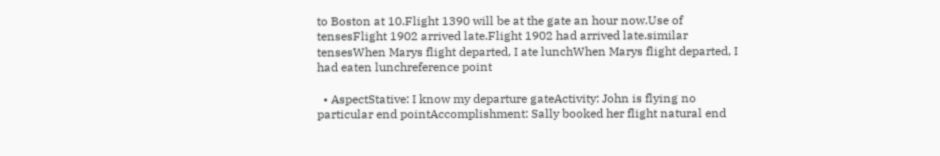to Boston at 10.Flight 1390 will be at the gate an hour now.Use of tensesFlight 1902 arrived late.Flight 1902 had arrived late.similar tensesWhen Marys flight departed, I ate lunchWhen Marys flight departed, I had eaten lunchreference point

  • AspectStative: I know my departure gateActivity: John is flying no particular end pointAccomplishment: Sally booked her flight natural end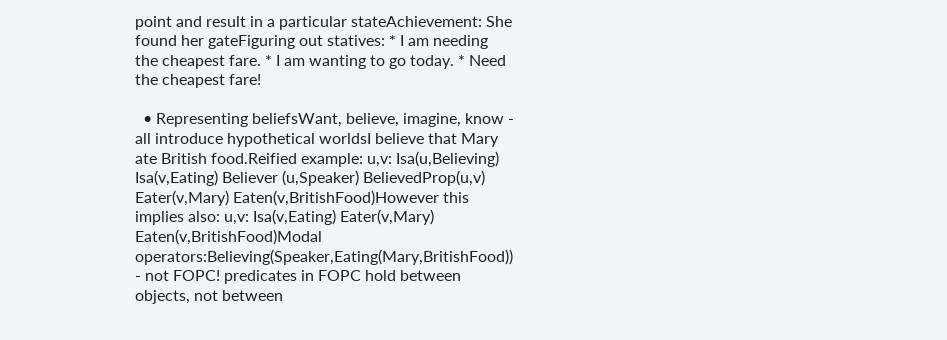point and result in a particular stateAchievement: She found her gateFiguring out statives: * I am needing the cheapest fare. * I am wanting to go today. * Need the cheapest fare!

  • Representing beliefsWant, believe, imagine, know - all introduce hypothetical worldsI believe that Mary ate British food.Reified example: u,v: Isa(u,Believing) Isa(v,Eating) Believer (u,Speaker) BelievedProp(u,v) Eater(v,Mary) Eaten(v,BritishFood)However this implies also: u,v: Isa(v,Eating) Eater(v,Mary) Eaten(v,BritishFood)Modal operators:Believing(Speaker,Eating(Mary,BritishFood)) - not FOPC! predicates in FOPC hold between objects, not between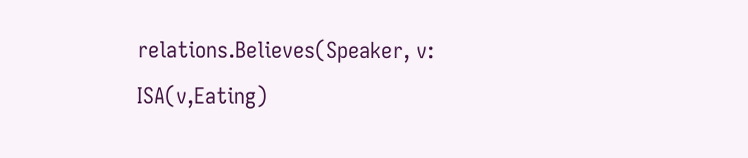relations.Believes(Speaker, v: ISA(v,Eating)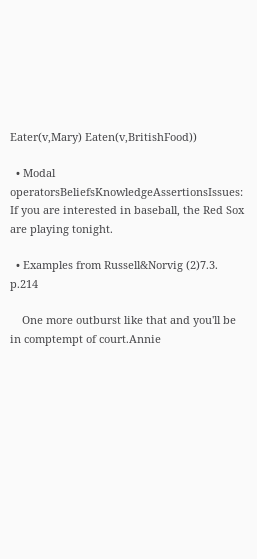Eater(v,Mary) Eaten(v,BritishFood))

  • Modal operatorsBeliefsKnowledgeAssertionsIssues: If you are interested in baseball, the Red Sox are playing tonight.

  • Examples from Russell&Norvig (2)7.3. p.214

    One more outburst like that and you'll be in comptempt of court.Annie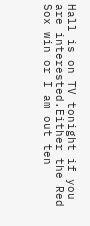Hall is on TV tonight if you are interested.Either the Red Sox win or I am out ten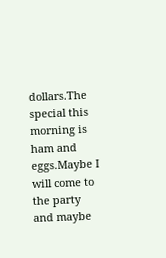dollars.The special this morning is ham and eggs.Maybe I will come to the party and maybe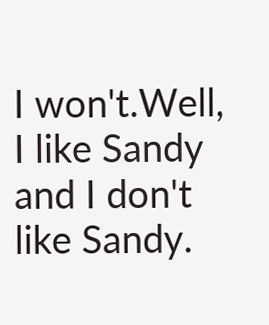I won't.Well, I like Sandy and I don't like Sandy.